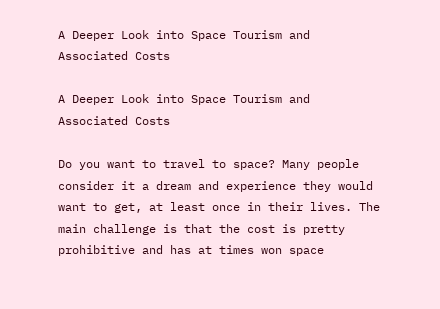A Deeper Look into Space Tourism and Associated Costs

A Deeper Look into Space Tourism and Associated Costs

Do you want to travel to space? Many people consider it a dream and experience they would want to get, at least once in their lives. The main challenge is that the cost is pretty prohibitive and has at times won space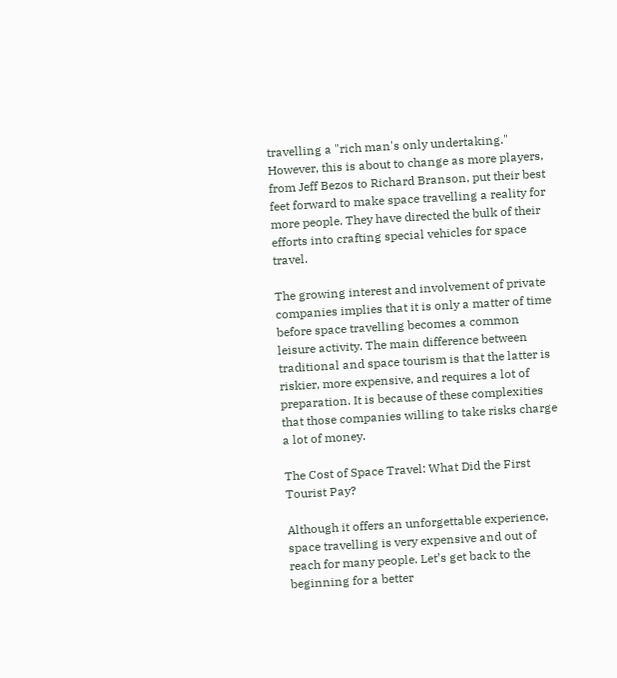travelling a "rich man's only undertaking." However, this is about to change as more players, from Jeff Bezos to Richard Branson, put their best feet forward to make space travelling a reality for more people. They have directed the bulk of their efforts into crafting special vehicles for space travel.

The growing interest and involvement of private companies implies that it is only a matter of time before space travelling becomes a common leisure activity. The main difference between traditional and space tourism is that the latter is riskier, more expensive, and requires a lot of preparation. It is because of these complexities that those companies willing to take risks charge a lot of money.

The Cost of Space Travel: What Did the First Tourist Pay?

Although it offers an unforgettable experience, space travelling is very expensive and out of reach for many people. Let’s get back to the beginning for a better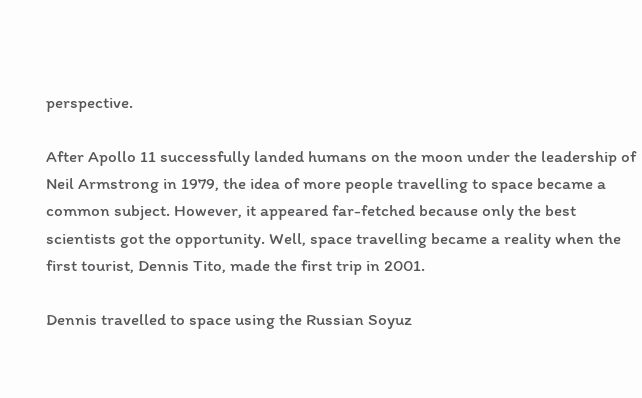perspective.

After Apollo 11 successfully landed humans on the moon under the leadership of Neil Armstrong in 1979, the idea of more people travelling to space became a common subject. However, it appeared far-fetched because only the best scientists got the opportunity. Well, space travelling became a reality when the first tourist, Dennis Tito, made the first trip in 2001.

Dennis travelled to space using the Russian Soyuz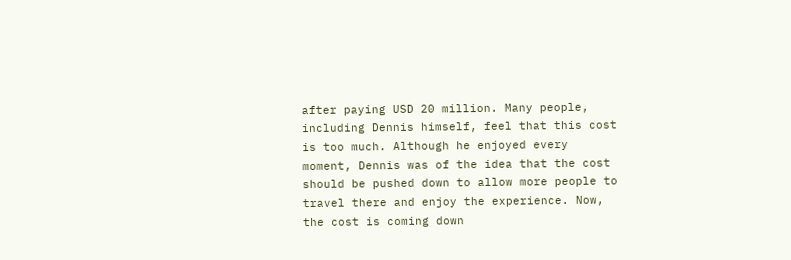after paying USD 20 million. Many people, including Dennis himself, feel that this cost is too much. Although he enjoyed every moment, Dennis was of the idea that the cost should be pushed down to allow more people to travel there and enjoy the experience. Now, the cost is coming down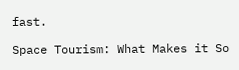fast.

Space Tourism: What Makes it So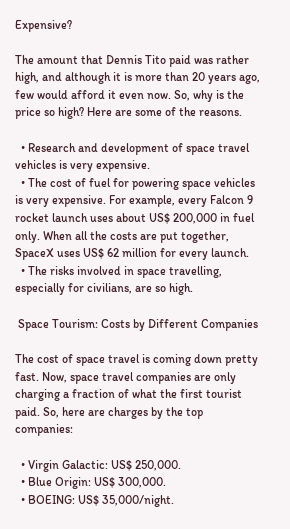Expensive?

The amount that Dennis Tito paid was rather high, and although it is more than 20 years ago, few would afford it even now. So, why is the price so high? Here are some of the reasons.

  • Research and development of space travel vehicles is very expensive.
  • The cost of fuel for powering space vehicles is very expensive. For example, every Falcon 9 rocket launch uses about US$ 200,000 in fuel only. When all the costs are put together, SpaceX uses US$ 62 million for every launch.
  • The risks involved in space travelling, especially for civilians, are so high.

 Space Tourism: Costs by Different Companies

The cost of space travel is coming down pretty fast. Now, space travel companies are only charging a fraction of what the first tourist paid. So, here are charges by the top companies:

  • Virgin Galactic: US$ 250,000.
  • Blue Origin: US$ 300,000.
  • BOEING: US$ 35,000/night.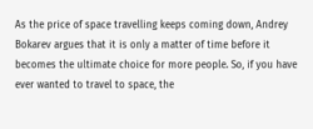As the price of space travelling keeps coming down, Andrey Bokarev argues that it is only a matter of time before it becomes the ultimate choice for more people. So, if you have ever wanted to travel to space, the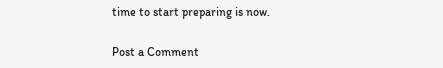time to start preparing is now.

Post a Comment